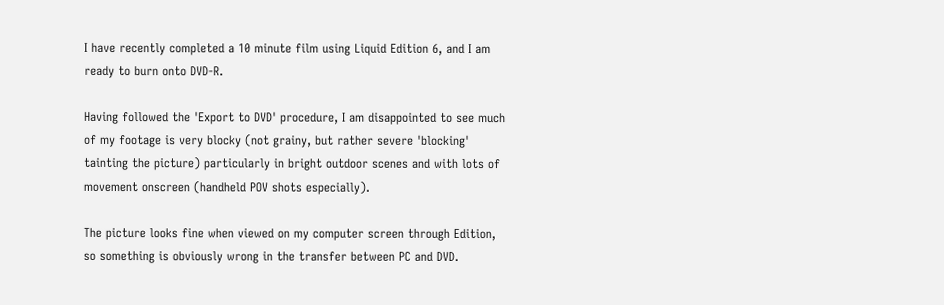I have recently completed a 10 minute film using Liquid Edition 6, and I am ready to burn onto DVD-R.

Having followed the 'Export to DVD' procedure, I am disappointed to see much of my footage is very blocky (not grainy, but rather severe 'blocking' tainting the picture) particularly in bright outdoor scenes and with lots of movement onscreen (handheld POV shots especially).

The picture looks fine when viewed on my computer screen through Edition, so something is obviously wrong in the transfer between PC and DVD.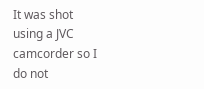It was shot using a JVC camcorder so I do not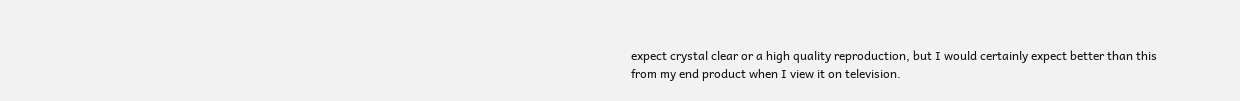expect crystal clear or a high quality reproduction, but I would certainly expect better than this from my end product when I view it on television.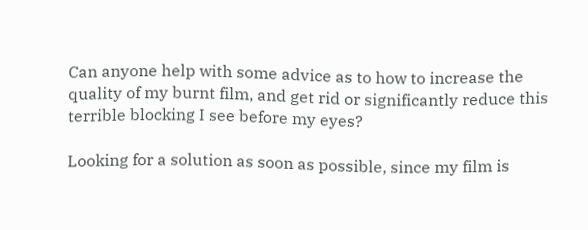Can anyone help with some advice as to how to increase the quality of my burnt film, and get rid or significantly reduce this terrible blocking I see before my eyes?

Looking for a solution as soon as possible, since my film is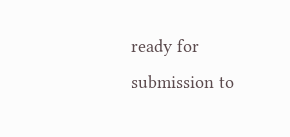ready for submission to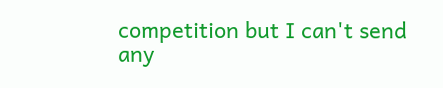competition but I can't send any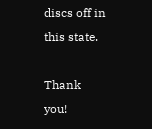discs off in this state.

Thank you!